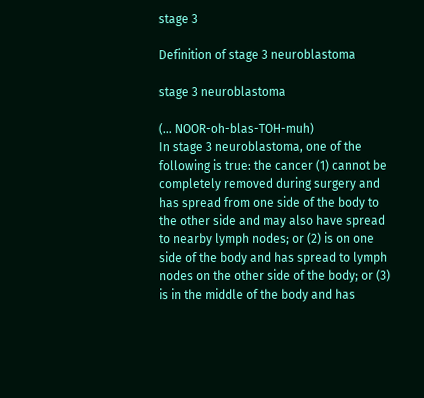stage 3

Definition of stage 3 neuroblastoma

stage 3 neuroblastoma

(... NOOR-oh-blas-TOH-muh)
In stage 3 neuroblastoma, one of the following is true: the cancer (1) cannot be completely removed during surgery and has spread from one side of the body to the other side and may also have spread to nearby lymph nodes; or (2) is on one side of the body and has spread to lymph nodes on the other side of the body; or (3) is in the middle of the body and has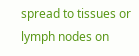spread to tissues or lymph nodes on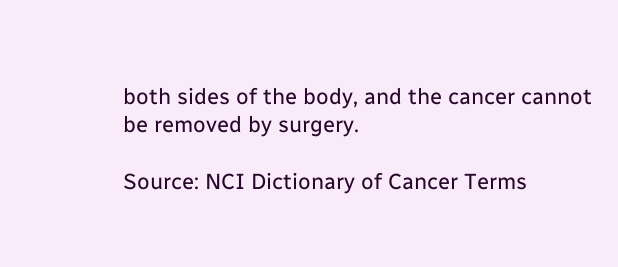both sides of the body, and the cancer cannot be removed by surgery.

Source: NCI Dictionary of Cancer Terms